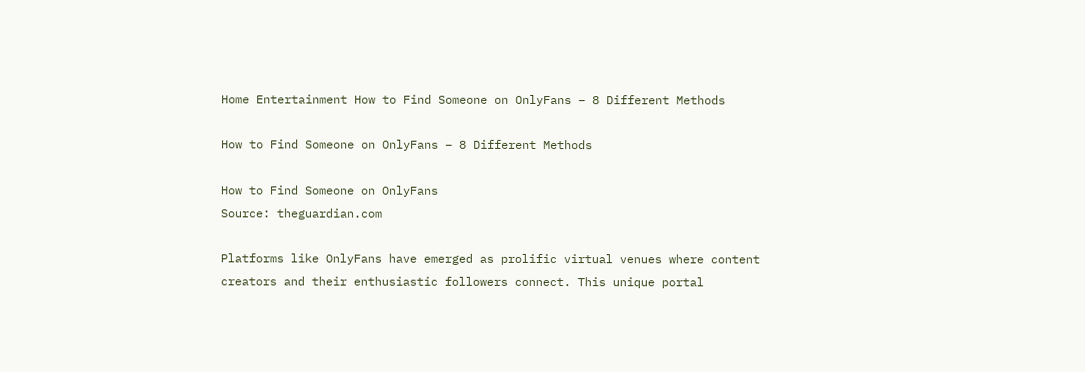Home Entertainment How to Find Someone on OnlyFans – 8 Different Methods

How to Find Someone on OnlyFans – 8 Different Methods

How to Find Someone on OnlyFans
Source: theguardian.com

Platforms like OnlyFans have emerged as prolific virtual venues where content creators and their enthusiastic followers connect. This unique portal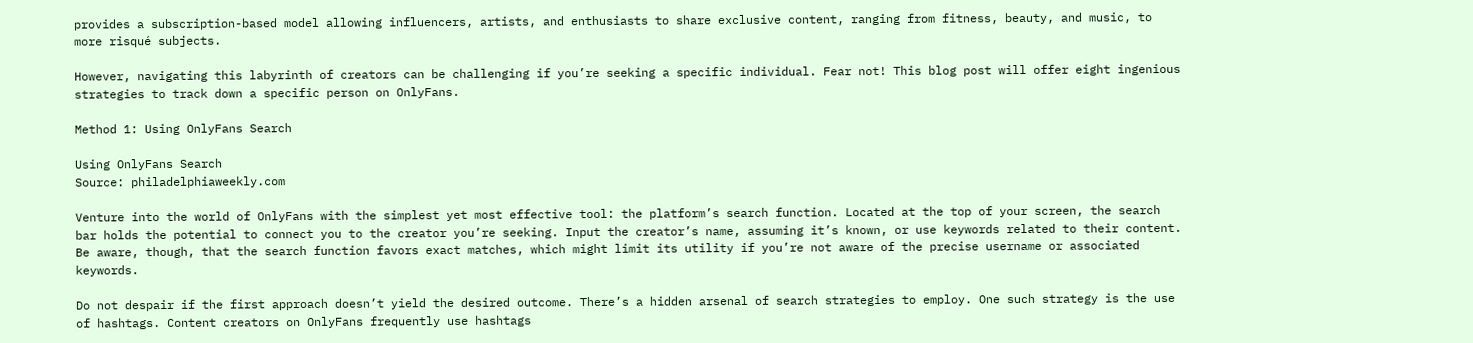provides a subscription-based model allowing influencers, artists, and enthusiasts to share exclusive content, ranging from fitness, beauty, and music, to more risqué subjects.

However, navigating this labyrinth of creators can be challenging if you’re seeking a specific individual. Fear not! This blog post will offer eight ingenious strategies to track down a specific person on OnlyFans.

Method 1: Using OnlyFans Search

Using OnlyFans Search
Source: philadelphiaweekly.com

Venture into the world of OnlyFans with the simplest yet most effective tool: the platform’s search function. Located at the top of your screen, the search bar holds the potential to connect you to the creator you’re seeking. Input the creator’s name, assuming it’s known, or use keywords related to their content. Be aware, though, that the search function favors exact matches, which might limit its utility if you’re not aware of the precise username or associated keywords.

Do not despair if the first approach doesn’t yield the desired outcome. There’s a hidden arsenal of search strategies to employ. One such strategy is the use of hashtags. Content creators on OnlyFans frequently use hashtags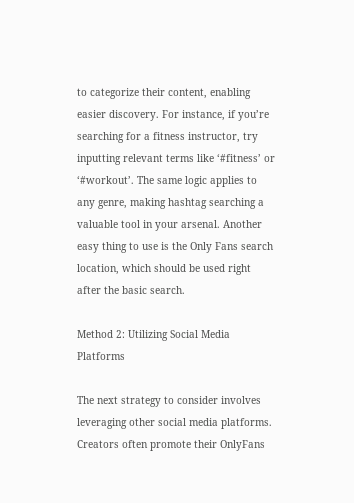to categorize their content, enabling easier discovery. For instance, if you’re searching for a fitness instructor, try inputting relevant terms like ‘#fitness’ or ‘#workout’. The same logic applies to any genre, making hashtag searching a valuable tool in your arsenal. Another easy thing to use is the Only Fans search location, which should be used right after the basic search.

Method 2: Utilizing Social Media Platforms

The next strategy to consider involves leveraging other social media platforms. Creators often promote their OnlyFans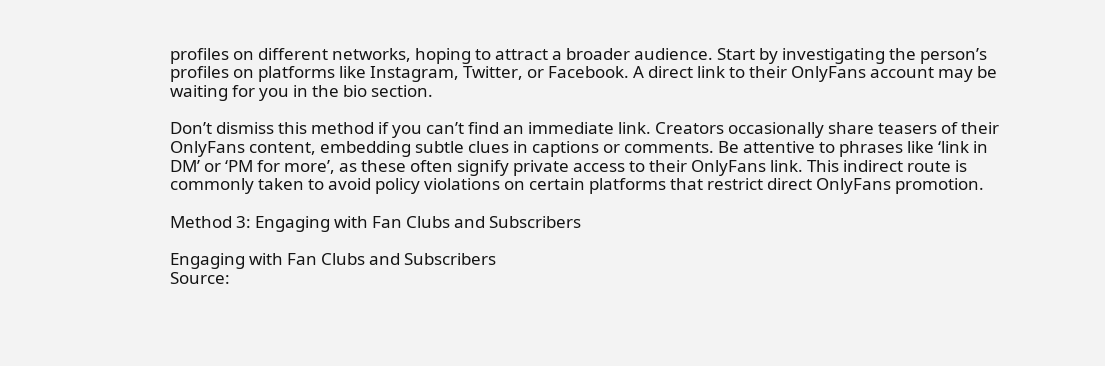profiles on different networks, hoping to attract a broader audience. Start by investigating the person’s profiles on platforms like Instagram, Twitter, or Facebook. A direct link to their OnlyFans account may be waiting for you in the bio section.

Don’t dismiss this method if you can’t find an immediate link. Creators occasionally share teasers of their OnlyFans content, embedding subtle clues in captions or comments. Be attentive to phrases like ‘link in DM’ or ‘PM for more’, as these often signify private access to their OnlyFans link. This indirect route is commonly taken to avoid policy violations on certain platforms that restrict direct OnlyFans promotion.

Method 3: Engaging with Fan Clubs and Subscribers

Engaging with Fan Clubs and Subscribers
Source: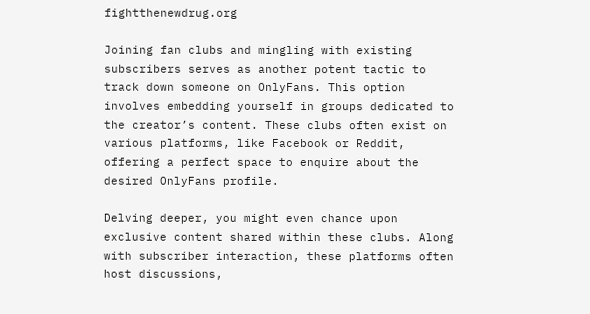fightthenewdrug.org

Joining fan clubs and mingling with existing subscribers serves as another potent tactic to track down someone on OnlyFans. This option involves embedding yourself in groups dedicated to the creator’s content. These clubs often exist on various platforms, like Facebook or Reddit, offering a perfect space to enquire about the desired OnlyFans profile.

Delving deeper, you might even chance upon exclusive content shared within these clubs. Along with subscriber interaction, these platforms often host discussions,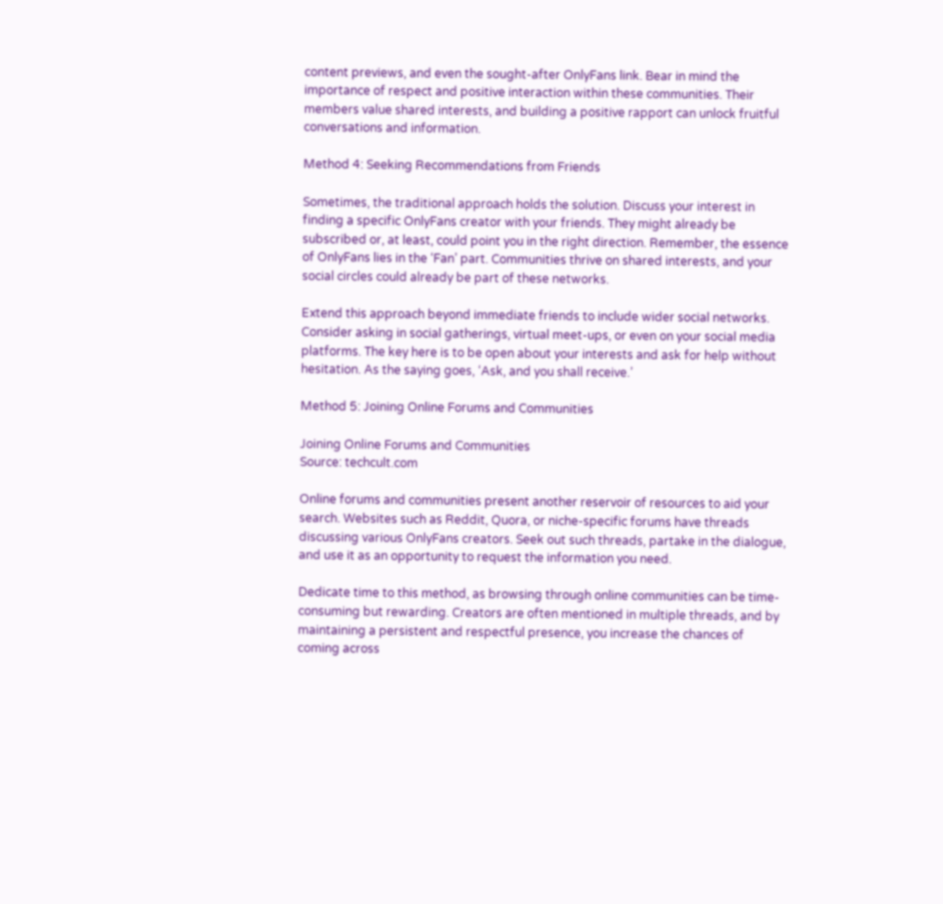content previews, and even the sought-after OnlyFans link. Bear in mind the importance of respect and positive interaction within these communities. Their members value shared interests, and building a positive rapport can unlock fruitful conversations and information.

Method 4: Seeking Recommendations from Friends

Sometimes, the traditional approach holds the solution. Discuss your interest in finding a specific OnlyFans creator with your friends. They might already be subscribed or, at least, could point you in the right direction. Remember, the essence of OnlyFans lies in the ‘Fan’ part. Communities thrive on shared interests, and your social circles could already be part of these networks.

Extend this approach beyond immediate friends to include wider social networks. Consider asking in social gatherings, virtual meet-ups, or even on your social media platforms. The key here is to be open about your interests and ask for help without hesitation. As the saying goes, ‘Ask, and you shall receive.’

Method 5: Joining Online Forums and Communities

Joining Online Forums and Communities
Source: techcult.com

Online forums and communities present another reservoir of resources to aid your search. Websites such as Reddit, Quora, or niche-specific forums have threads discussing various OnlyFans creators. Seek out such threads, partake in the dialogue, and use it as an opportunity to request the information you need.

Dedicate time to this method, as browsing through online communities can be time-consuming but rewarding. Creators are often mentioned in multiple threads, and by maintaining a persistent and respectful presence, you increase the chances of coming across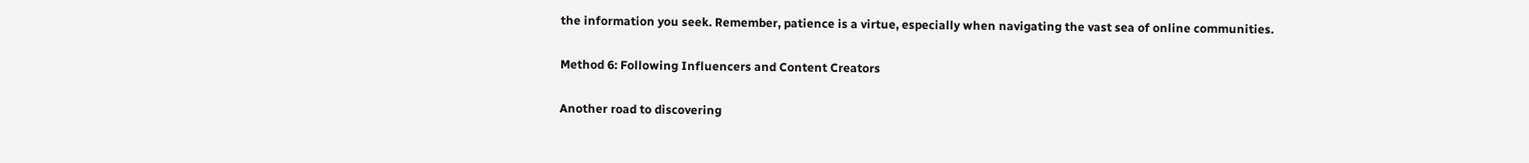the information you seek. Remember, patience is a virtue, especially when navigating the vast sea of online communities.

Method 6: Following Influencers and Content Creators

Another road to discovering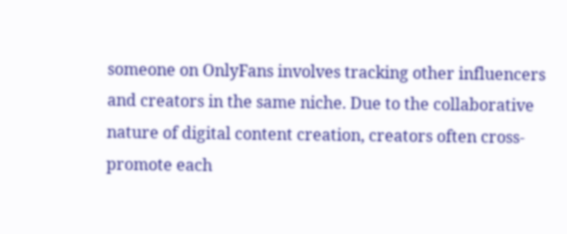someone on OnlyFans involves tracking other influencers and creators in the same niche. Due to the collaborative nature of digital content creation, creators often cross-promote each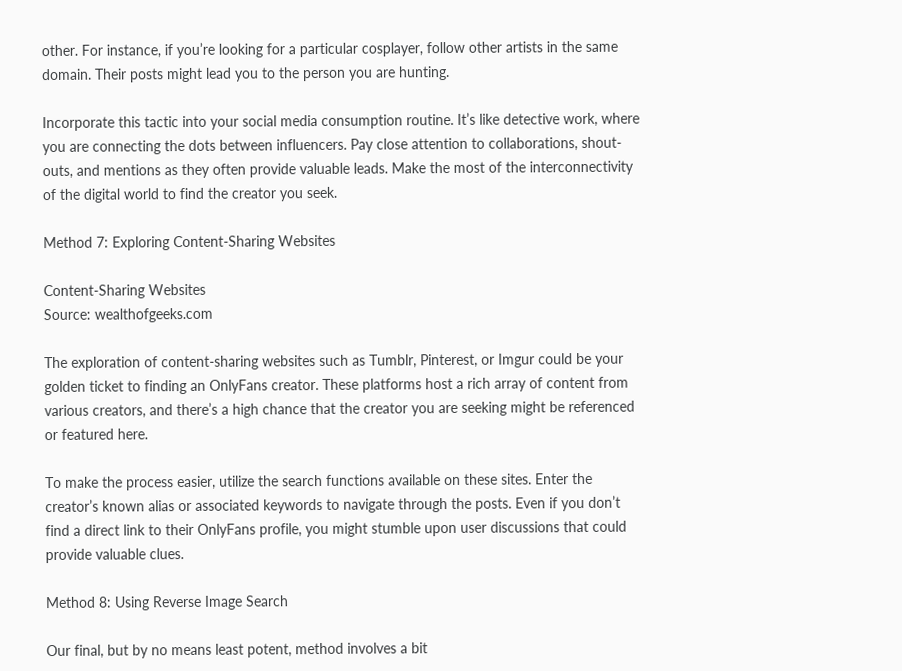other. For instance, if you’re looking for a particular cosplayer, follow other artists in the same domain. Their posts might lead you to the person you are hunting.

Incorporate this tactic into your social media consumption routine. It’s like detective work, where you are connecting the dots between influencers. Pay close attention to collaborations, shout-outs, and mentions as they often provide valuable leads. Make the most of the interconnectivity of the digital world to find the creator you seek.

Method 7: Exploring Content-Sharing Websites

Content-Sharing Websites
Source: wealthofgeeks.com

The exploration of content-sharing websites such as Tumblr, Pinterest, or Imgur could be your golden ticket to finding an OnlyFans creator. These platforms host a rich array of content from various creators, and there’s a high chance that the creator you are seeking might be referenced or featured here.

To make the process easier, utilize the search functions available on these sites. Enter the creator’s known alias or associated keywords to navigate through the posts. Even if you don’t find a direct link to their OnlyFans profile, you might stumble upon user discussions that could provide valuable clues.

Method 8: Using Reverse Image Search

Our final, but by no means least potent, method involves a bit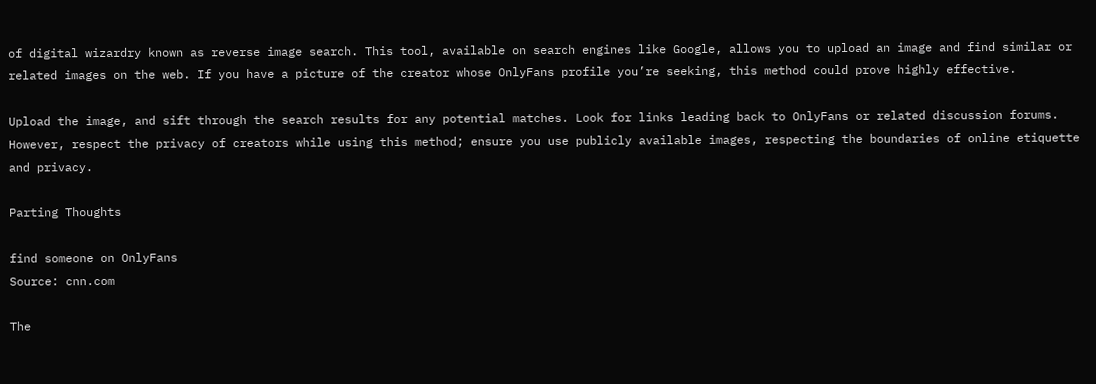of digital wizardry known as reverse image search. This tool, available on search engines like Google, allows you to upload an image and find similar or related images on the web. If you have a picture of the creator whose OnlyFans profile you’re seeking, this method could prove highly effective.

Upload the image, and sift through the search results for any potential matches. Look for links leading back to OnlyFans or related discussion forums. However, respect the privacy of creators while using this method; ensure you use publicly available images, respecting the boundaries of online etiquette and privacy.

Parting Thoughts

find someone on OnlyFans
Source: cnn.com

The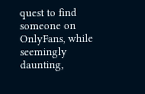quest to find someone on OnlyFans, while seemingly daunting,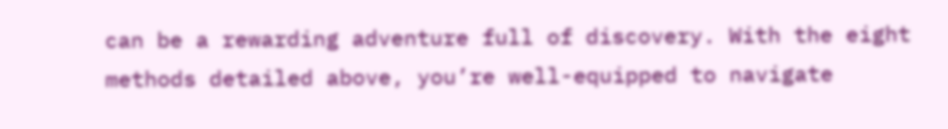can be a rewarding adventure full of discovery. With the eight methods detailed above, you’re well-equipped to navigate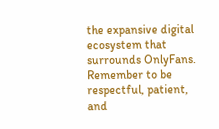the expansive digital ecosystem that surrounds OnlyFans. Remember to be respectful, patient, and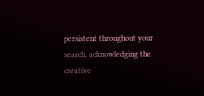persistent throughout your search, acknowledging the creative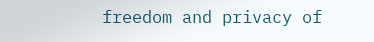freedom and privacy of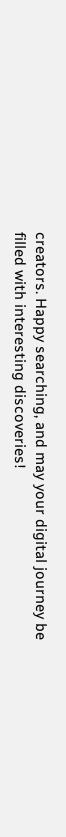creators. Happy searching, and may your digital journey be filled with interesting discoveries!